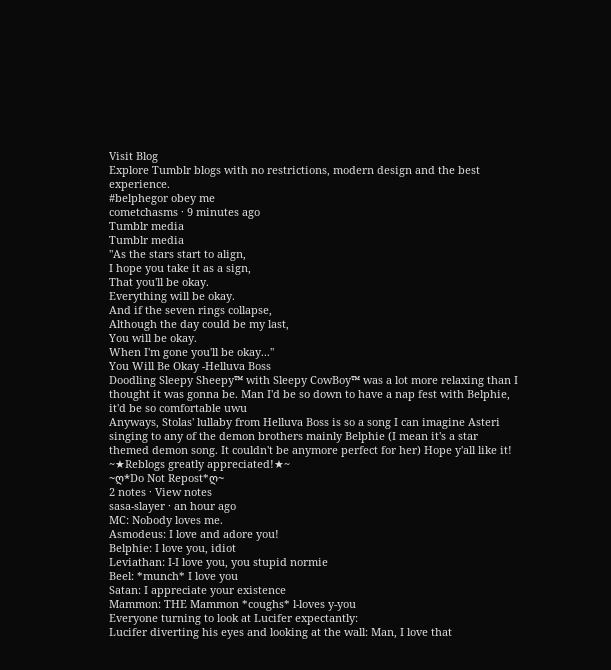Visit Blog
Explore Tumblr blogs with no restrictions, modern design and the best experience.
#belphegor obey me
cometchasms · 9 minutes ago
Tumblr media
Tumblr media
"As the stars start to align,
I hope you take it as a sign,
That you'll be okay.
Everything will be okay.
And if the seven rings collapse,
Although the day could be my last,
You will be okay.
When I'm gone you'll be okay..."
You Will Be Okay -Helluva Boss
Doodling Sleepy Sheepy™ with Sleepy CowBoy™ was a lot more relaxing than I thought it was gonna be. Man I'd be so down to have a nap fest with Belphie, it'd be so comfortable uwu
Anyways, Stolas' lullaby from Helluva Boss is so a song I can imagine Asteri singing to any of the demon brothers mainly Belphie (I mean it's a star themed demon song. It couldn't be anymore perfect for her) Hope y'all like it!
~★Reblogs greatly appreciated!★~
~ღ*Do Not Repost*ღ~
2 notes · View notes
sasa-slayer · an hour ago
MC: Nobody loves me.
Asmodeus: I love and adore you!
Belphie: I love you, idiot
Leviathan: I-I love you, you stupid normie
Beel: *munch* I love you
Satan: I appreciate your existence
Mammon: THE Mammon *coughs* l-loves y-you
Everyone turning to look at Lucifer expectantly:
Lucifer diverting his eyes and looking at the wall: Man, I love that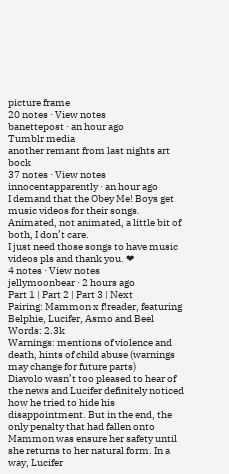picture frame
20 notes · View notes
banettepost · an hour ago
Tumblr media
another remant from last nights art bock
37 notes · View notes
innocentapparently · an hour ago
I demand that the Obey Me! Boys get music videos for their songs.
Animated, not animated, a little bit of both, I don’t care.
I just need those songs to have music videos pls and thank you. ❤
4 notes · View notes
jellymoonbear · 2 hours ago
Part 1 | Part 2 | Part 3 | Next
Pairing: Mammon x f!reader, featuring Belphie, Lucifer, Asmo and Beel
Words: 2.3k
Warnings: mentions of violence and death, hints of child abuse (warnings may change for future parts)
Diavolo wasn’t too pleased to hear of the news and Lucifer definitely noticed how he tried to hide his disappointment. But in the end, the only penalty that had fallen onto Mammon was ensure her safety until she returns to her natural form. In a way, Lucifer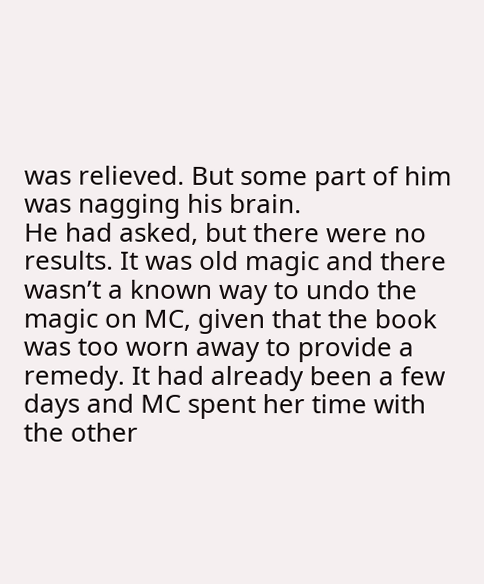was relieved. But some part of him was nagging his brain.
He had asked, but there were no results. It was old magic and there wasn’t a known way to undo the magic on MC, given that the book was too worn away to provide a remedy. It had already been a few days and MC spent her time with the other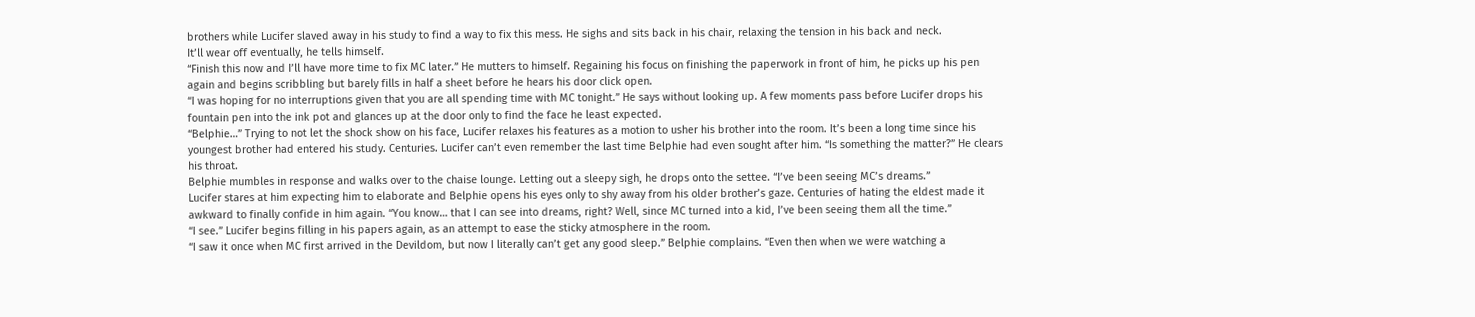brothers while Lucifer slaved away in his study to find a way to fix this mess. He sighs and sits back in his chair, relaxing the tension in his back and neck.
It’ll wear off eventually, he tells himself.
“Finish this now and I’ll have more time to fix MC later.” He mutters to himself. Regaining his focus on finishing the paperwork in front of him, he picks up his pen again and begins scribbling but barely fills in half a sheet before he hears his door click open.
“I was hoping for no interruptions given that you are all spending time with MC tonight.” He says without looking up. A few moments pass before Lucifer drops his fountain pen into the ink pot and glances up at the door only to find the face he least expected.
“Belphie…” Trying to not let the shock show on his face, Lucifer relaxes his features as a motion to usher his brother into the room. It’s been a long time since his youngest brother had entered his study. Centuries. Lucifer can’t even remember the last time Belphie had even sought after him. “Is something the matter?” He clears his throat.
Belphie mumbles in response and walks over to the chaise lounge. Letting out a sleepy sigh, he drops onto the settee. “I’ve been seeing MC’s dreams.”
Lucifer stares at him expecting him to elaborate and Belphie opens his eyes only to shy away from his older brother’s gaze. Centuries of hating the eldest made it awkward to finally confide in him again. “You know… that I can see into dreams, right? Well, since MC turned into a kid, I’ve been seeing them all the time.”
“I see.” Lucifer begins filling in his papers again, as an attempt to ease the sticky atmosphere in the room.
“I saw it once when MC first arrived in the Devildom, but now I literally can’t get any good sleep.” Belphie complains. “Even then when we were watching a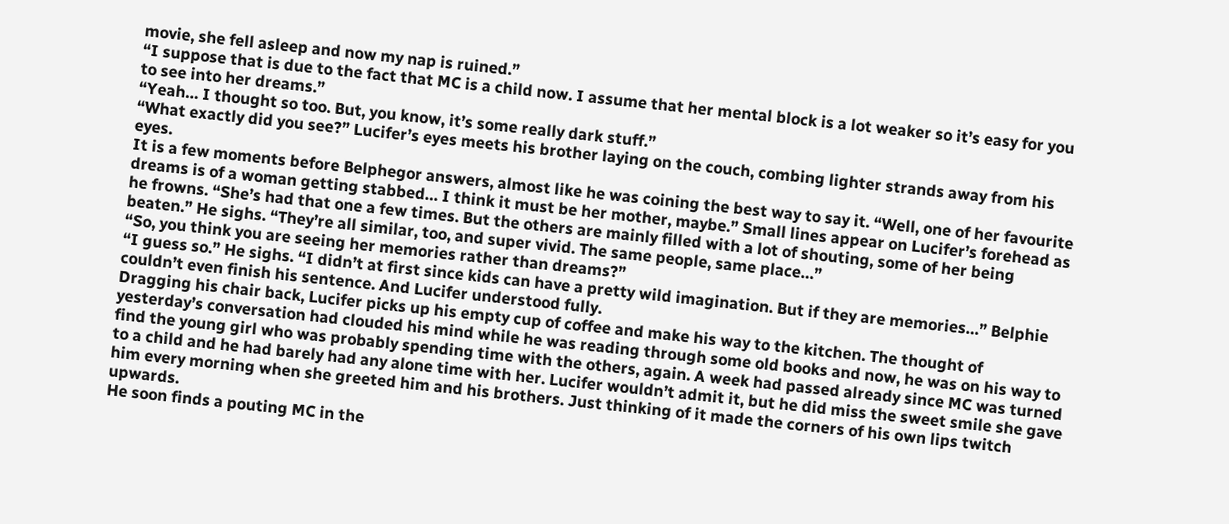movie, she fell asleep and now my nap is ruined.”
“I suppose that is due to the fact that MC is a child now. I assume that her mental block is a lot weaker so it’s easy for you to see into her dreams.”
“Yeah… I thought so too. But, you know, it’s some really dark stuff.”
“What exactly did you see?” Lucifer’s eyes meets his brother laying on the couch, combing lighter strands away from his eyes.
It is a few moments before Belphegor answers, almost like he was coining the best way to say it. “Well, one of her favourite dreams is of a woman getting stabbed… I think it must be her mother, maybe.” Small lines appear on Lucifer’s forehead as he frowns. “She’s had that one a few times. But the others are mainly filled with a lot of shouting, some of her being beaten.” He sighs. “They’re all similar, too, and super vivid. The same people, same place…”
“So, you think you are seeing her memories rather than dreams?”
“I guess so.” He sighs. “I didn’t at first since kids can have a pretty wild imagination. But if they are memories…” Belphie couldn’t even finish his sentence. And Lucifer understood fully.
Dragging his chair back, Lucifer picks up his empty cup of coffee and make his way to the kitchen. The thought of yesterday’s conversation had clouded his mind while he was reading through some old books and now, he was on his way to find the young girl who was probably spending time with the others, again. A week had passed already since MC was turned to a child and he had barely had any alone time with her. Lucifer wouldn’t admit it, but he did miss the sweet smile she gave him every morning when she greeted him and his brothers. Just thinking of it made the corners of his own lips twitch upwards.
He soon finds a pouting MC in the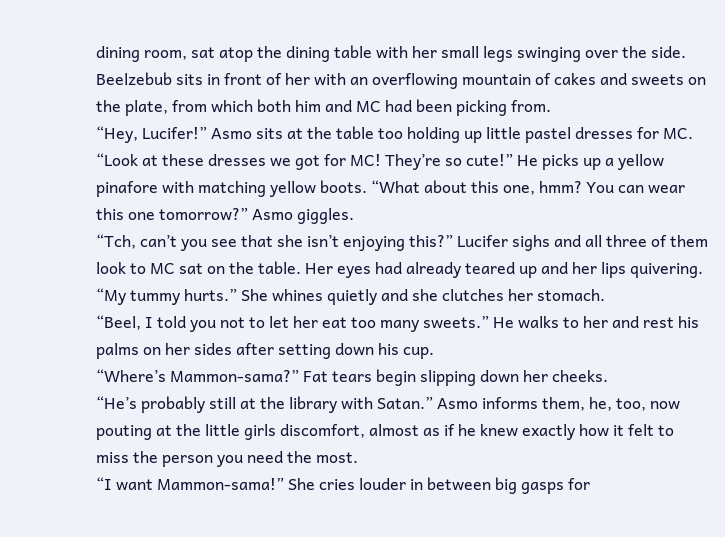dining room, sat atop the dining table with her small legs swinging over the side. Beelzebub sits in front of her with an overflowing mountain of cakes and sweets on the plate, from which both him and MC had been picking from.
“Hey, Lucifer!” Asmo sits at the table too holding up little pastel dresses for MC. “Look at these dresses we got for MC! They’re so cute!” He picks up a yellow pinafore with matching yellow boots. “What about this one, hmm? You can wear this one tomorrow?” Asmo giggles.
“Tch, can’t you see that she isn’t enjoying this?” Lucifer sighs and all three of them look to MC sat on the table. Her eyes had already teared up and her lips quivering.
“My tummy hurts.” She whines quietly and she clutches her stomach.
“Beel, I told you not to let her eat too many sweets.” He walks to her and rest his palms on her sides after setting down his cup.
“Where’s Mammon-sama?” Fat tears begin slipping down her cheeks.
“He’s probably still at the library with Satan.” Asmo informs them, he, too, now pouting at the little girls discomfort, almost as if he knew exactly how it felt to miss the person you need the most.
“I want Mammon-sama!” She cries louder in between big gasps for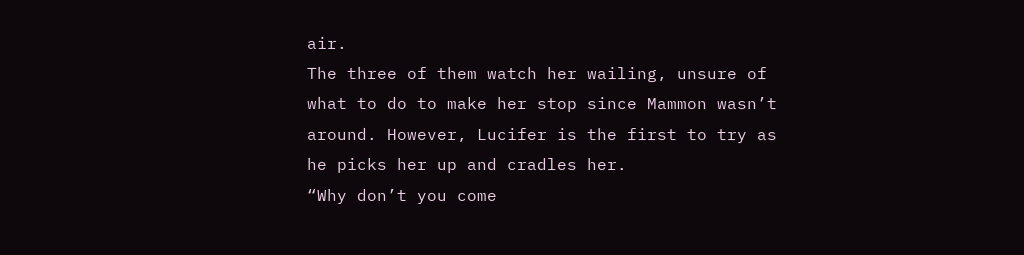air.
The three of them watch her wailing, unsure of what to do to make her stop since Mammon wasn’t around. However, Lucifer is the first to try as he picks her up and cradles her.
“Why don’t you come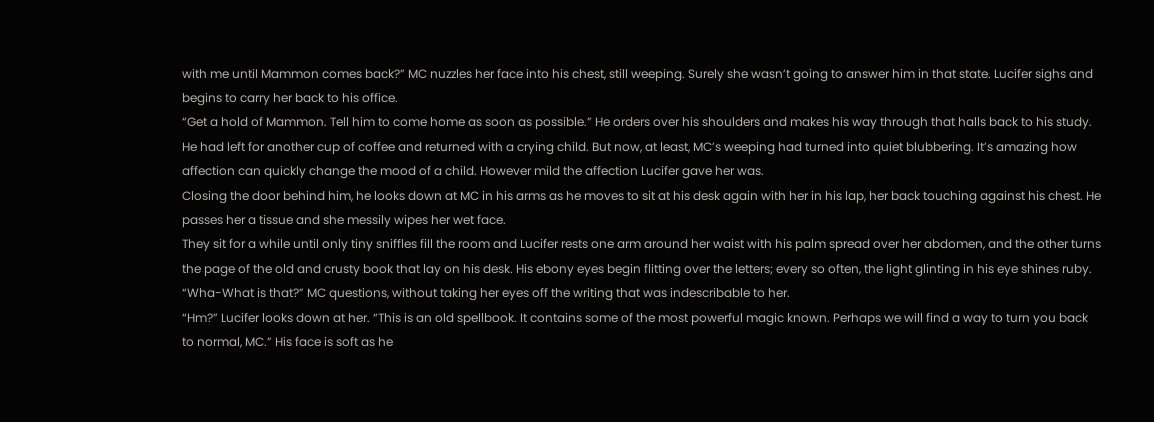with me until Mammon comes back?” MC nuzzles her face into his chest, still weeping. Surely she wasn’t going to answer him in that state. Lucifer sighs and begins to carry her back to his office.
“Get a hold of Mammon. Tell him to come home as soon as possible.” He orders over his shoulders and makes his way through that halls back to his study.
He had left for another cup of coffee and returned with a crying child. But now, at least, MC’s weeping had turned into quiet blubbering. It’s amazing how affection can quickly change the mood of a child. However mild the affection Lucifer gave her was.
Closing the door behind him, he looks down at MC in his arms as he moves to sit at his desk again with her in his lap, her back touching against his chest. He passes her a tissue and she messily wipes her wet face.
They sit for a while until only tiny sniffles fill the room and Lucifer rests one arm around her waist with his palm spread over her abdomen, and the other turns the page of the old and crusty book that lay on his desk. His ebony eyes begin flitting over the letters; every so often, the light glinting in his eye shines ruby.
“Wha-What is that?” MC questions, without taking her eyes off the writing that was indescribable to her.
“Hm?” Lucifer looks down at her. “This is an old spellbook. It contains some of the most powerful magic known. Perhaps we will find a way to turn you back to normal, MC.” His face is soft as he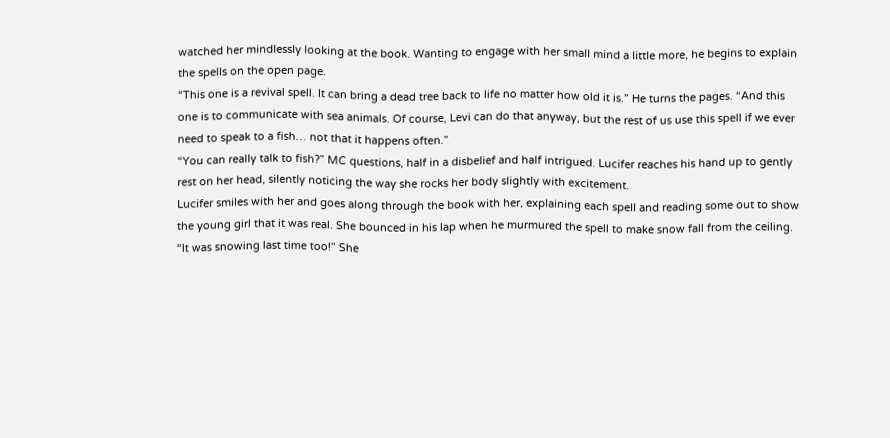watched her mindlessly looking at the book. Wanting to engage with her small mind a little more, he begins to explain the spells on the open page.
“This one is a revival spell. It can bring a dead tree back to life no matter how old it is.” He turns the pages. “And this one is to communicate with sea animals. Of course, Levi can do that anyway, but the rest of us use this spell if we ever need to speak to a fish… not that it happens often.”
“You can really talk to fish?” MC questions, half in a disbelief and half intrigued. Lucifer reaches his hand up to gently rest on her head, silently noticing the way she rocks her body slightly with excitement.
Lucifer smiles with her and goes along through the book with her, explaining each spell and reading some out to show the young girl that it was real. She bounced in his lap when he murmured the spell to make snow fall from the ceiling.
“It was snowing last time too!” She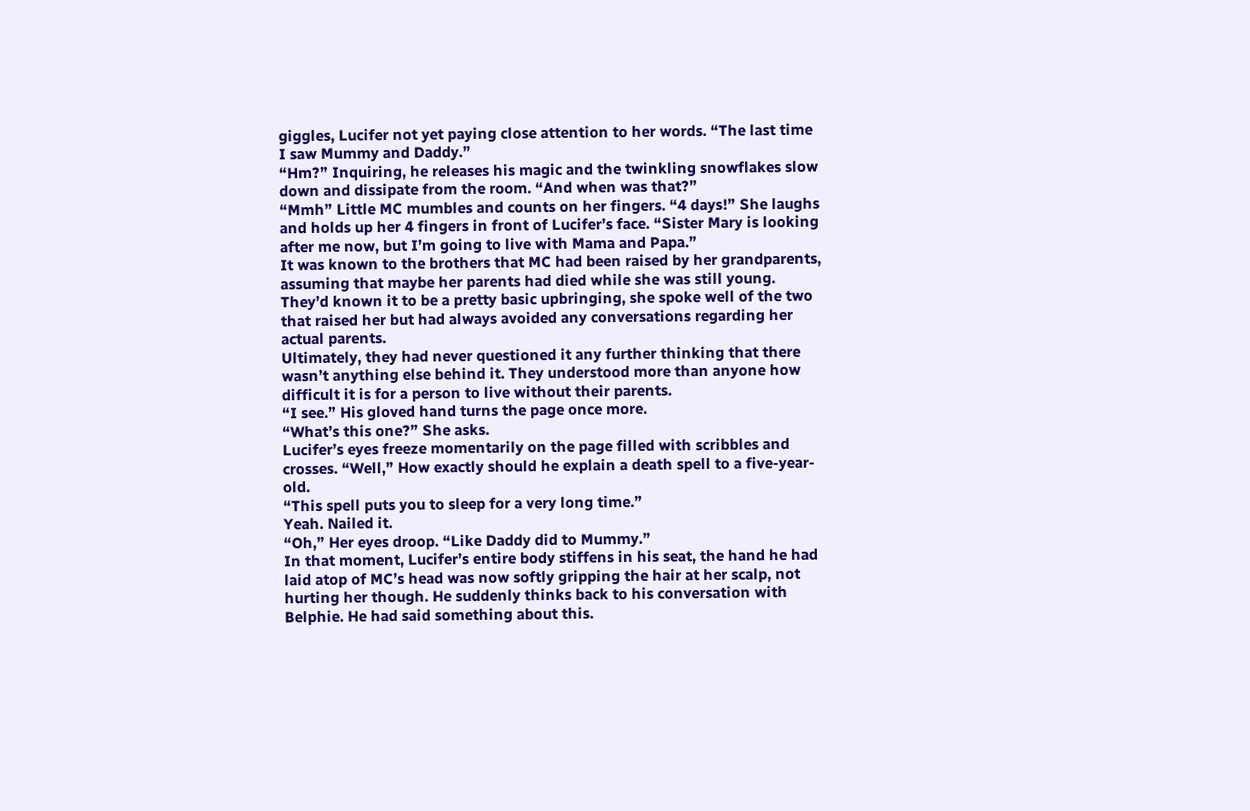giggles, Lucifer not yet paying close attention to her words. “The last time I saw Mummy and Daddy.”
“Hm?” Inquiring, he releases his magic and the twinkling snowflakes slow down and dissipate from the room. “And when was that?”
“Mmh” Little MC mumbles and counts on her fingers. “4 days!” She laughs and holds up her 4 fingers in front of Lucifer’s face. “Sister Mary is looking after me now, but I’m going to live with Mama and Papa.”
It was known to the brothers that MC had been raised by her grandparents, assuming that maybe her parents had died while she was still young. They’d known it to be a pretty basic upbringing, she spoke well of the two that raised her but had always avoided any conversations regarding her actual parents.
Ultimately, they had never questioned it any further thinking that there wasn’t anything else behind it. They understood more than anyone how difficult it is for a person to live without their parents.
“I see.” His gloved hand turns the page once more.
“What’s this one?” She asks.
Lucifer’s eyes freeze momentarily on the page filled with scribbles and crosses. “Well,” How exactly should he explain a death spell to a five-year-old.
“This spell puts you to sleep for a very long time.”
Yeah. Nailed it.
“Oh,” Her eyes droop. “Like Daddy did to Mummy.”
In that moment, Lucifer’s entire body stiffens in his seat, the hand he had laid atop of MC’s head was now softly gripping the hair at her scalp, not hurting her though. He suddenly thinks back to his conversation with Belphie. He had said something about this.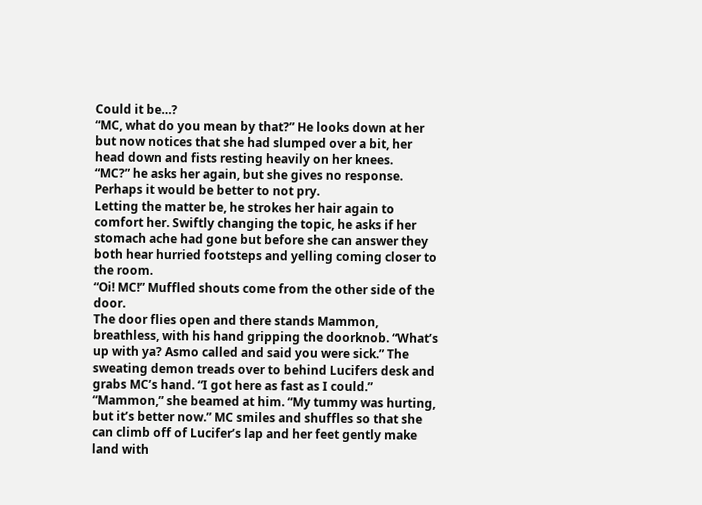Could it be…?
“MC, what do you mean by that?” He looks down at her but now notices that she had slumped over a bit, her head down and fists resting heavily on her knees.
“MC?” he asks her again, but she gives no response. Perhaps it would be better to not pry.
Letting the matter be, he strokes her hair again to comfort her. Swiftly changing the topic, he asks if her stomach ache had gone but before she can answer they both hear hurried footsteps and yelling coming closer to the room.
“Oi! MC!” Muffled shouts come from the other side of the door.
The door flies open and there stands Mammon, breathless, with his hand gripping the doorknob. “What’s up with ya? Asmo called and said you were sick.” The sweating demon treads over to behind Lucifers desk and grabs MC’s hand. “I got here as fast as I could.”
“Mammon,” she beamed at him. “My tummy was hurting, but it’s better now.” MC smiles and shuffles so that she can climb off of Lucifer’s lap and her feet gently make land with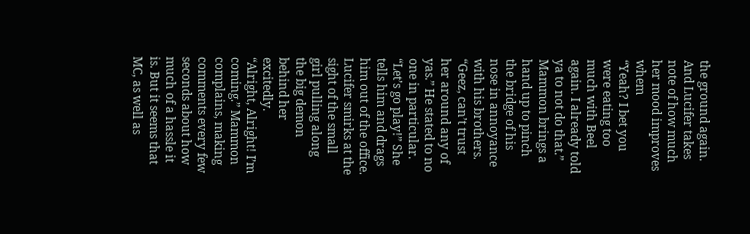the ground again. And Lucifer takes note of how much her mood improves whem
“Yeah? I bet you were eating too much with Beel again. I already told ya to not do that.” Mammon brings a hand up to pinch the bridge of his nose in annoyance with his brothers. “Geez, can’t trust her around any of yas.” He stated to no one in particular.
“Let’s go play!” She tells him and drags him out of the office. Lucifer smirks at the sight of the small girl pulling along the big demon behind her excitedly.
“Alright, Alright! I’m coming.” Mammon complains, making comments every few seconds about how much of a hassle it is. But it seems that MC, as well as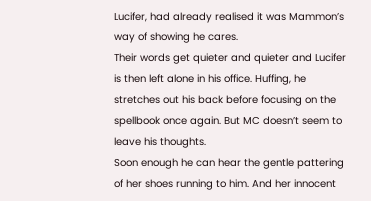Lucifer, had already realised it was Mammon’s way of showing he cares.
Their words get quieter and quieter and Lucifer is then left alone in his office. Huffing, he stretches out his back before focusing on the spellbook once again. But MC doesn’t seem to leave his thoughts.
Soon enough he can hear the gentle pattering of her shoes running to him. And her innocent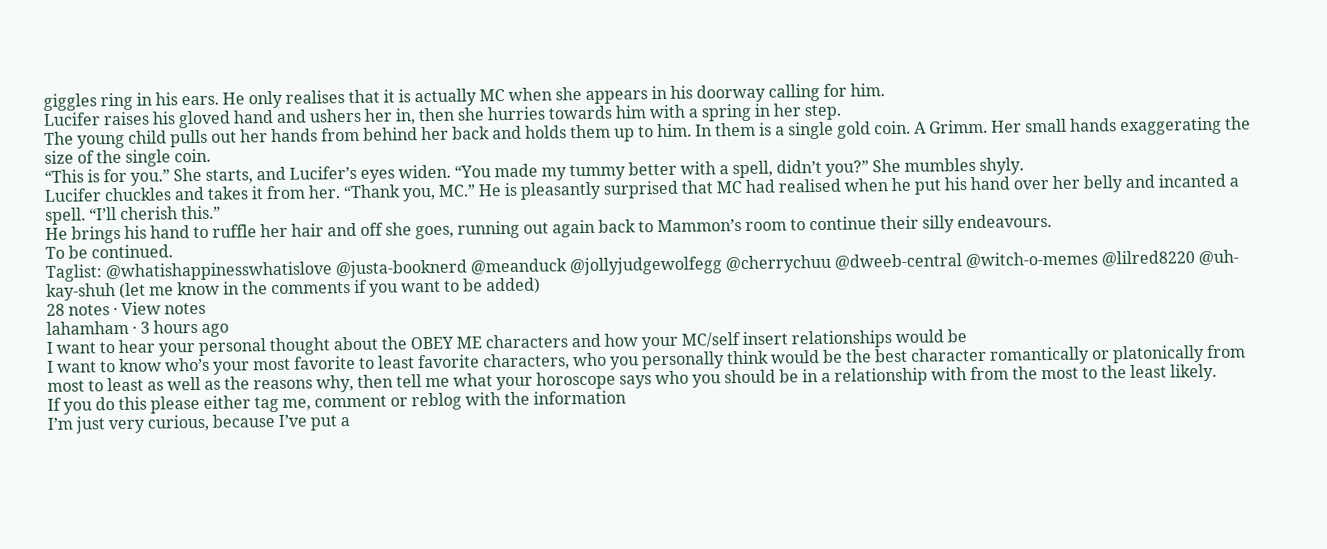giggles ring in his ears. He only realises that it is actually MC when she appears in his doorway calling for him.
Lucifer raises his gloved hand and ushers her in, then she hurries towards him with a spring in her step.
The young child pulls out her hands from behind her back and holds them up to him. In them is a single gold coin. A Grimm. Her small hands exaggerating the size of the single coin.
“This is for you.” She starts, and Lucifer’s eyes widen. “You made my tummy better with a spell, didn’t you?” She mumbles shyly.
Lucifer chuckles and takes it from her. “Thank you, MC.” He is pleasantly surprised that MC had realised when he put his hand over her belly and incanted a spell. “I’ll cherish this.”
He brings his hand to ruffle her hair and off she goes, running out again back to Mammon’s room to continue their silly endeavours.
To be continued.
Taglist: @whatishappinesswhatislove @justa-booknerd @meanduck @jollyjudgewolfegg @cherrychuu @dweeb-central @witch-o-memes @lilred8220 @uh-kay-shuh (let me know in the comments if you want to be added)
28 notes · View notes
lahamham · 3 hours ago
I want to hear your personal thought about the OBEY ME characters and how your MC/self insert relationships would be
I want to know who’s your most favorite to least favorite characters, who you personally think would be the best character romantically or platonically from most to least as well as the reasons why, then tell me what your horoscope says who you should be in a relationship with from the most to the least likely.
If you do this please either tag me, comment or reblog with the information
I’m just very curious, because I’ve put a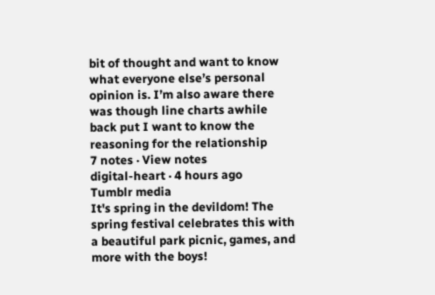bit of thought and want to know what everyone else’s personal opinion is. I’m also aware there was though line charts awhile back put I want to know the reasoning for the relationship
7 notes · View notes
digital-heart · 4 hours ago
Tumblr media
It's spring in the devildom! The spring festival celebrates this with a beautiful park picnic, games, and more with the boys!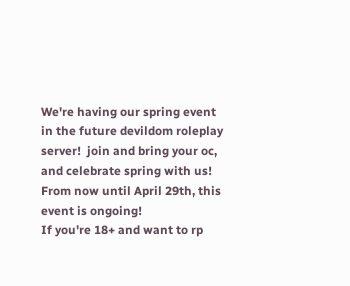We're having our spring event in the future devildom roleplay server!  join and bring your oc, and celebrate spring with us! From now until April 29th, this event is ongoing!
If you're 18+ and want to rp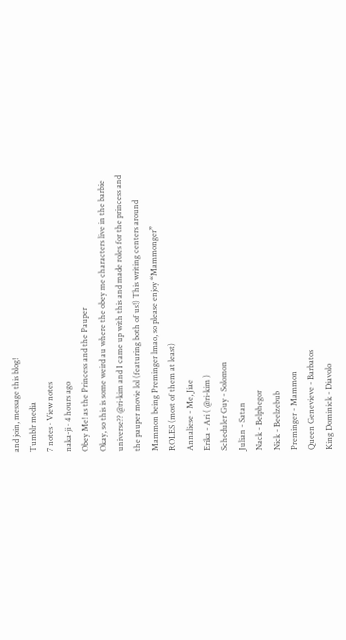and join, message this blog!
Tumblr media
7 notes · View notes
naka-ji · 4 hours ago
Obey Me! as the Princess and the Pauper
Okay, so this is some weird au where the obey me characters live in the barbie universe?? @ri-kim and I came up with this and made roles for the princess and the pauper movie lol (featuring both of us!) This writing centers around Mammon being Preminger lmao, so please enjoy “Mammonger”
ROLES (most of them at least)
Annaliese - Me, Jiae
Erika - Ari ( @ri-kim )
Scheduler Guy - Solomon
Julian - Satan
Nack - Belphegor
Nick - Beelzebub
Preminger - Mammon
Queen Genevieve - Barbatos
King Dominick - Diavolo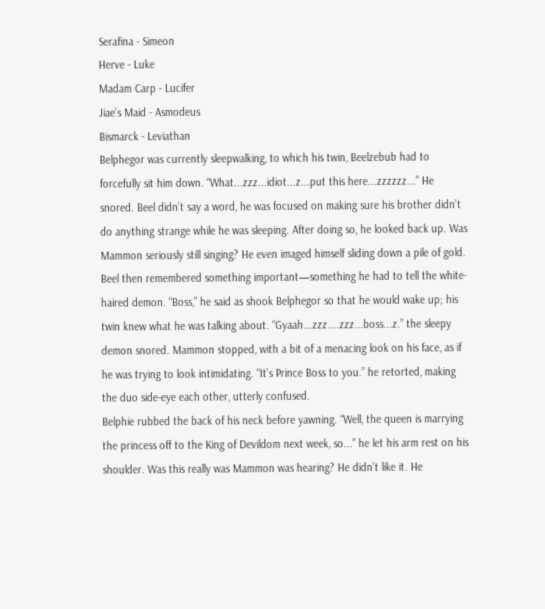Serafina - Simeon
Herve - Luke
Madam Carp - Lucifer
Jiae’s Maid - Asmodeus
Bismarck - Leviathan
Belphegor was currently sleepwalking, to which his twin, Beelzebub had to forcefully sit him down. “What...zzz...idiot...z...put this here...zzzzzz...” He snored. Beel didn’t say a word, he was focused on making sure his brother didn’t do anything strange while he was sleeping. After doing so, he looked back up. Was Mammon seriously still singing? He even imaged himself sliding down a pile of gold. Beel then remembered something important—something he had to tell the white-haired demon. “Boss,” he said as shook Belphegor so that he would wake up; his twin knew what he was talking about. “Gyaah...zzz....zzz...boss...z.” the sleepy demon snored. Mammon stopped, with a bit of a menacing look on his face, as if he was trying to look intimidating. “It’s Prince Boss to you.” he retorted, making the duo side-eye each other, utterly confused.
Belphie rubbed the back of his neck before yawning. “Well, the queen is marrying the princess off to the King of Devildom next week, so...” he let his arm rest on his shoulder. Was this really was Mammon was hearing? He didn’t like it. He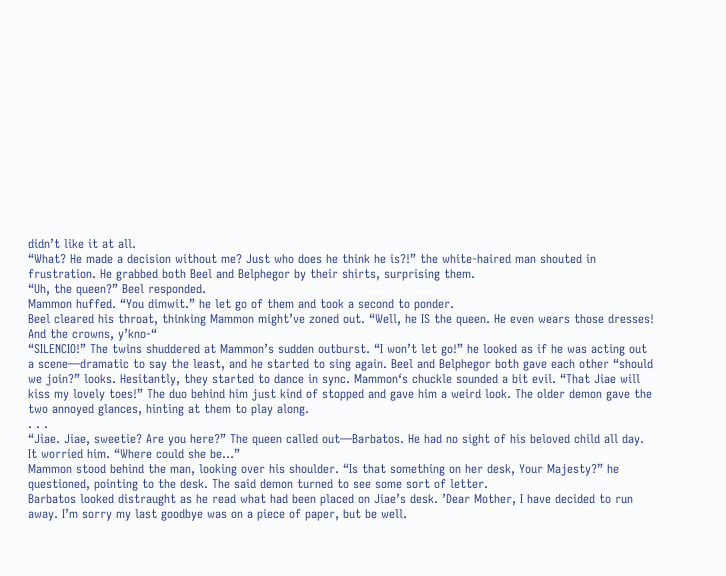didn’t like it at all.
“What? He made a decision without me? Just who does he think he is?!” the white-haired man shouted in frustration. He grabbed both Beel and Belphegor by their shirts, surprising them.
“Uh, the queen?” Beel responded.
Mammon huffed. “You dimwit.” he let go of them and took a second to ponder.
Beel cleared his throat, thinking Mammon might’ve zoned out. “Well, he IS the queen. He even wears those dresses! And the crowns, y’kno-“
“SILENCIO!” The twins shuddered at Mammon’s sudden outburst. “I won’t let go!” he looked as if he was acting out a scene—dramatic to say the least, and he started to sing again. Beel and Belphegor both gave each other “should we join?” looks. Hesitantly, they started to dance in sync. Mammon‘s chuckle sounded a bit evil. “That Jiae will kiss my lovely toes!” The duo behind him just kind of stopped and gave him a weird look. The older demon gave the two annoyed glances, hinting at them to play along.
. . .
“Jiae. Jiae, sweetie? Are you here?” The queen called out—Barbatos. He had no sight of his beloved child all day. It worried him. “Where could she be...”
Mammon stood behind the man, looking over his shoulder. “Is that something on her desk, Your Majesty?” he questioned, pointing to the desk. The said demon turned to see some sort of letter.
Barbatos looked distraught as he read what had been placed on Jiae’s desk. ’Dear Mother, I have decided to run away. I’m sorry my last goodbye was on a piece of paper, but be well.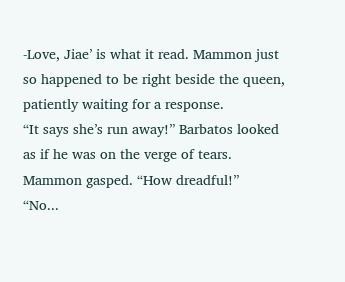-Love, Jiae’ is what it read. Mammon just so happened to be right beside the queen, patiently waiting for a response.
“It says she’s run away!” Barbatos looked as if he was on the verge of tears.
Mammon gasped. “How dreadful!”
“No...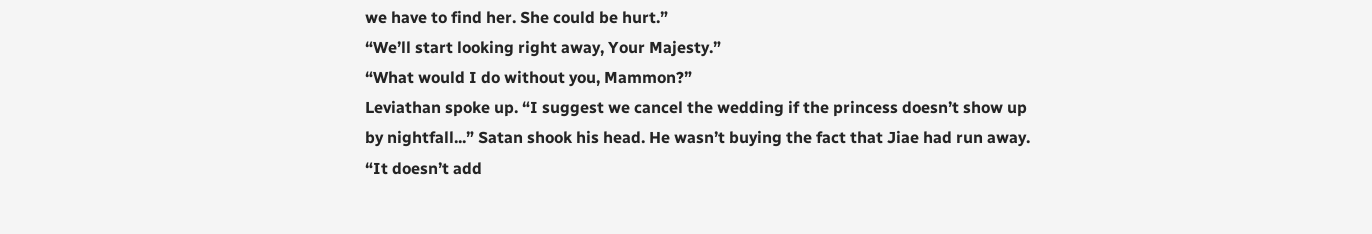we have to find her. She could be hurt.”
“We’ll start looking right away, Your Majesty.”
“What would I do without you, Mammon?”
Leviathan spoke up. “I suggest we cancel the wedding if the princess doesn’t show up by nightfall...” Satan shook his head. He wasn’t buying the fact that Jiae had run away. “It doesn’t add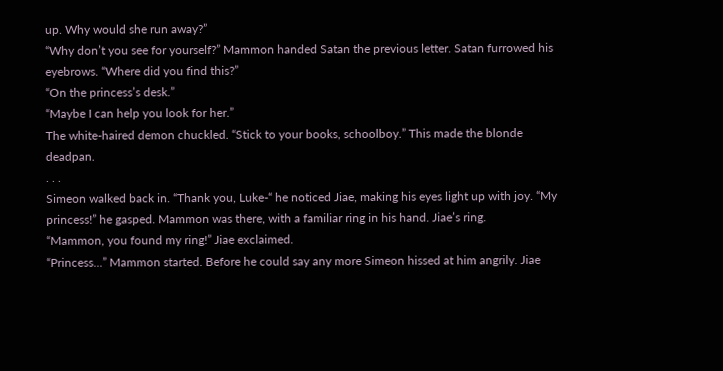up. Why would she run away?”
“Why don’t you see for yourself?” Mammon handed Satan the previous letter. Satan furrowed his eyebrows. “Where did you find this?”
“On the princess’s desk.”
“Maybe I can help you look for her.”
The white-haired demon chuckled. “Stick to your books, schoolboy.” This made the blonde deadpan.
. . .
Simeon walked back in. “Thank you, Luke-“ he noticed Jiae, making his eyes light up with joy. “My princess!” he gasped. Mammon was there, with a familiar ring in his hand. Jiae’s ring.
“Mammon, you found my ring!” Jiae exclaimed.
“Princess...” Mammon started. Before he could say any more Simeon hissed at him angrily. Jiae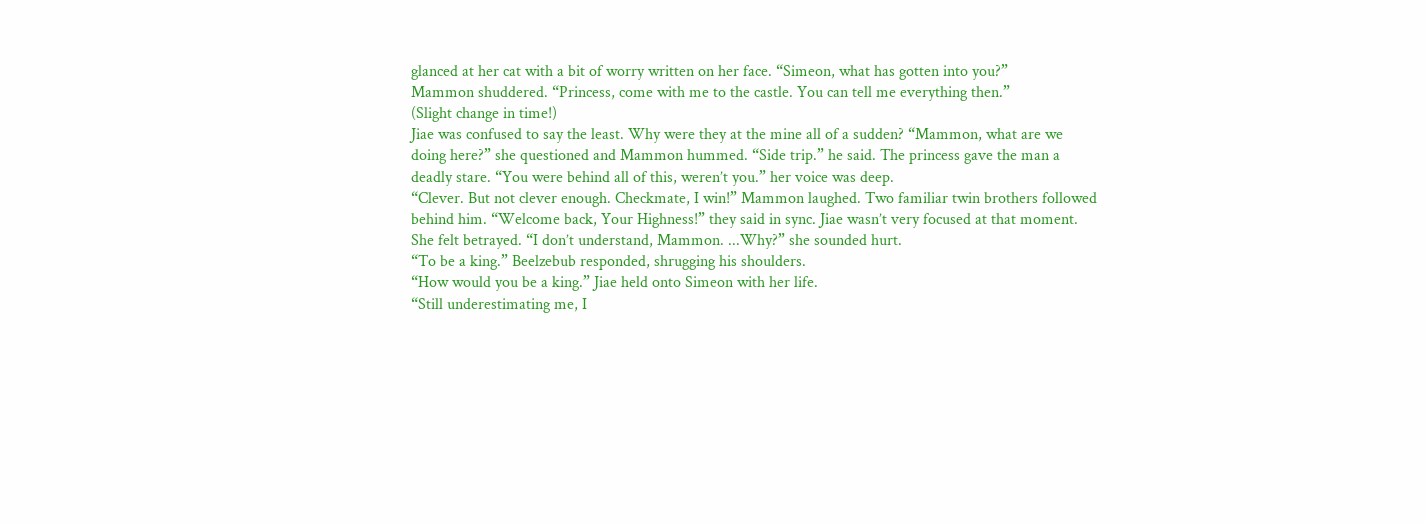glanced at her cat with a bit of worry written on her face. “Simeon, what has gotten into you?”
Mammon shuddered. “Princess, come with me to the castle. You can tell me everything then.”
(Slight change in time!)
Jiae was confused to say the least. Why were they at the mine all of a sudden? “Mammon, what are we doing here?” she questioned and Mammon hummed. “Side trip.” he said. The princess gave the man a deadly stare. “You were behind all of this, weren’t you.” her voice was deep.
“Clever. But not clever enough. Checkmate, I win!” Mammon laughed. Two familiar twin brothers followed behind him. “Welcome back, Your Highness!” they said in sync. Jiae wasn’t very focused at that moment. She felt betrayed. “I don’t understand, Mammon. ...Why?” she sounded hurt.
“To be a king.” Beelzebub responded, shrugging his shoulders.
“How would you be a king.” Jiae held onto Simeon with her life.
“Still underestimating me, I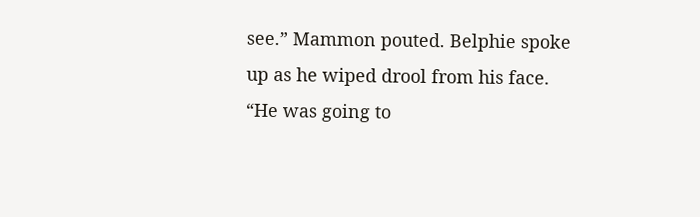see.” Mammon pouted. Belphie spoke up as he wiped drool from his face. “He was going to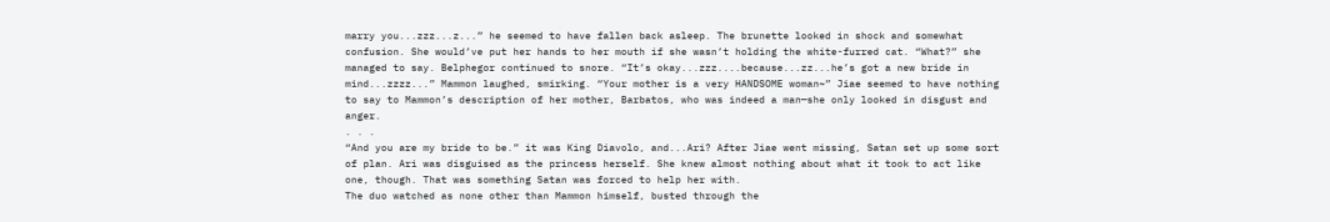marry you...zzz...z...” he seemed to have fallen back asleep. The brunette looked in shock and somewhat confusion. She would’ve put her hands to her mouth if she wasn’t holding the white-furred cat. “What?” she managed to say. Belphegor continued to snore. “It’s okay...zzz....because...zz...he’s got a new bride in mind...zzzz...” Mammon laughed, smirking. “Your mother is a very HANDSOME woman~” Jiae seemed to have nothing to say to Mammon’s description of her mother, Barbatos, who was indeed a man—she only looked in disgust and anger.
. . .
“And you are my bride to be.” it was King Diavolo, and...Ari? After Jiae went missing, Satan set up some sort of plan. Ari was disguised as the princess herself. She knew almost nothing about what it took to act like one, though. That was something Satan was forced to help her with.
The duo watched as none other than Mammon himself, busted through the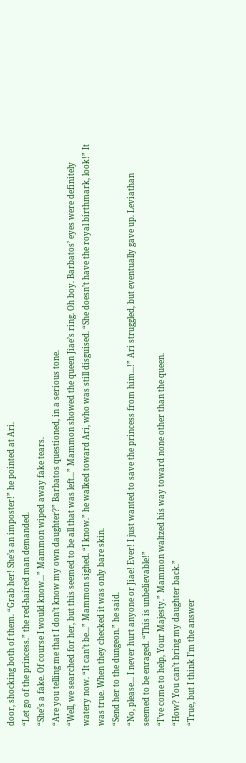door, shocking both of them. “Grab her! She’s an imposter!” he pointed at Ari.
“Let go of the princess.” the red-haired man demanded.
“She’s a fake. Of course I would know...” Mammon wiped away fake tears.
“Are you telling me that I don’t know my own daughter?” Barbatos questioned, in a serious tone.
“Well, we searched for her, but this seemed to be all that was left...” Mammon showed the queen Jiae’s ring. Oh boy. Barbatos’ eyes were definitely watery now. “It can’t be...” Mammon sighed. “I know.” he walked toward Ari, who was still disguised. “She doesn’t have the royal birthmark, look!” It was true. When they checked it was only bare skin.
“Send her to the dungeon.” he said.
“No, please... I never hurt anyone or Jiae! Ever! I just wanted to save the princess from him...!” Ari struggled, but eventually gave up. Leviathan seemed to be enraged. “This is unbelievable!”
“I’ve come to help, Your Majesty.” Mammon waltzed his way toward none other than the queen.
“How? You can’t bring my daughter back.”
“True, but I think I’m the answer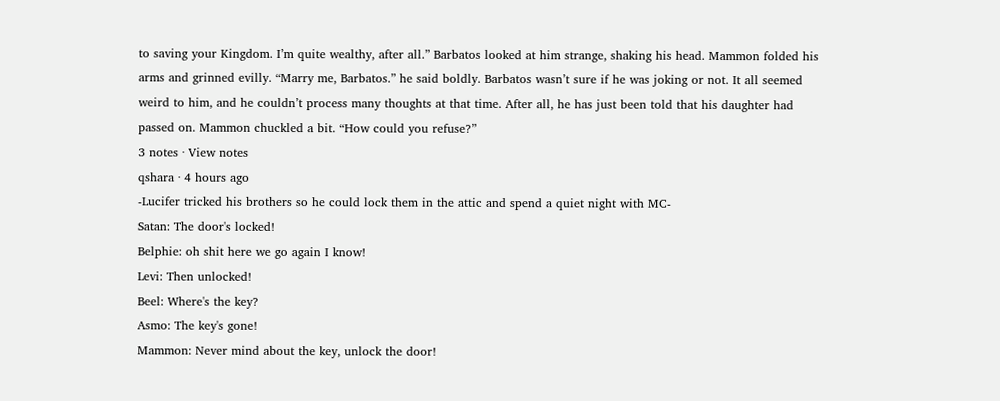to saving your Kingdom. I’m quite wealthy, after all.” Barbatos looked at him strange, shaking his head. Mammon folded his arms and grinned evilly. “Marry me, Barbatos.” he said boldly. Barbatos wasn’t sure if he was joking or not. It all seemed weird to him, and he couldn’t process many thoughts at that time. After all, he has just been told that his daughter had passed on. Mammon chuckled a bit. “How could you refuse?”
3 notes · View notes
qshara · 4 hours ago
-Lucifer tricked his brothers so he could lock them in the attic and spend a quiet night with MC-
Satan: The door's locked!
Belphie: oh shit here we go again I know!
Levi: Then unlocked!
Beel: Where's the key?
Asmo: The key's gone!
Mammon: Never mind about the key, unlock the door!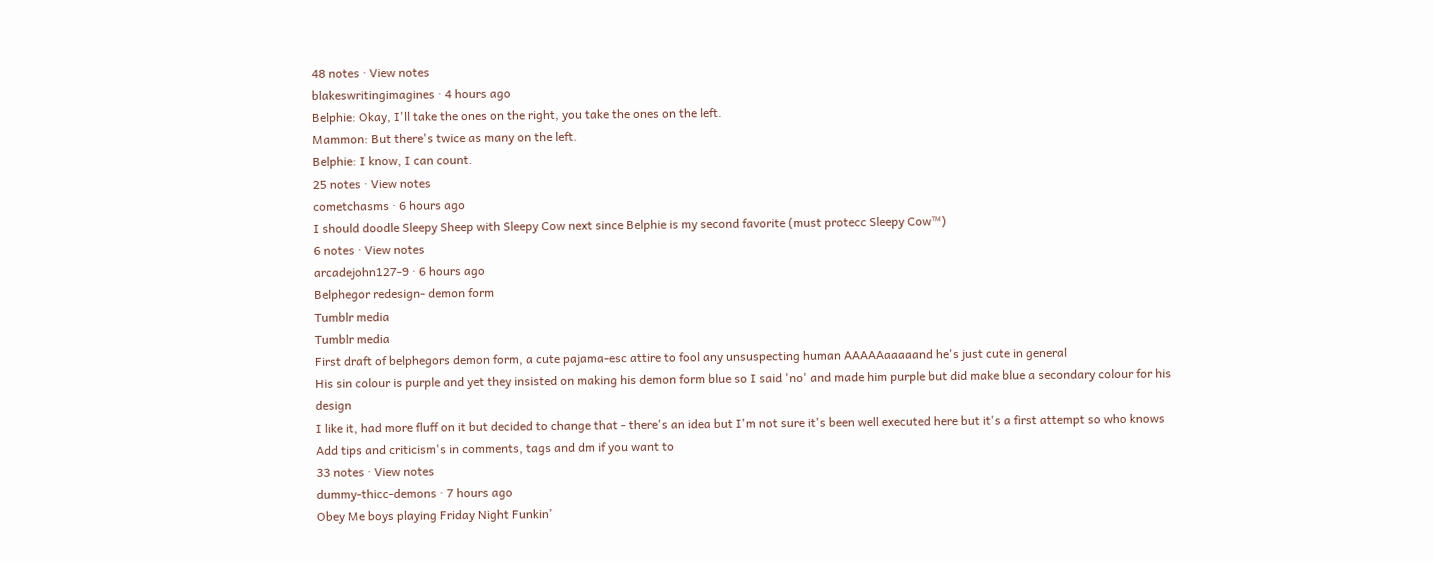48 notes · View notes
blakeswritingimagines · 4 hours ago
Belphie: Okay, I'll take the ones on the right, you take the ones on the left.
Mammon: But there's twice as many on the left.
Belphie: I know, I can count.
25 notes · View notes
cometchasms · 6 hours ago
I should doodle Sleepy Sheep with Sleepy Cow next since Belphie is my second favorite (must protecc Sleepy Cow™)
6 notes · View notes
arcadejohn127-9 · 6 hours ago
Belphegor redesign- demon form
Tumblr media
Tumblr media
First draft of belphegors demon form, a cute pajama-esc attire to fool any unsuspecting human AAAAAaaaaand he's just cute in general
His sin colour is purple and yet they insisted on making his demon form blue so I said 'no' and made him purple but did make blue a secondary colour for his design
I like it, had more fluff on it but decided to change that - there's an idea but I'm not sure it's been well executed here but it's a first attempt so who knows
Add tips and criticism's in comments, tags and dm if you want to
33 notes · View notes
dummy-thicc-demons · 7 hours ago
Obey Me boys playing Friday Night Funkin’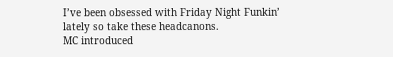I’ve been obsessed with Friday Night Funkin’ lately so take these headcanons.
MC introduced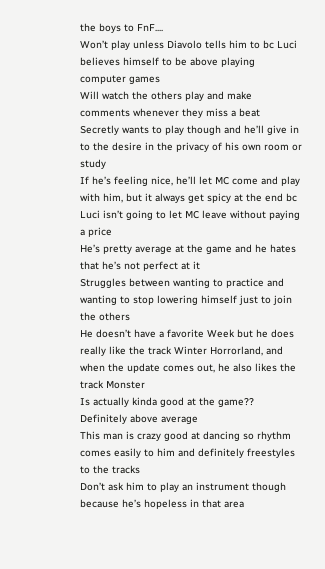the boys to FnF....
Won’t play unless Diavolo tells him to bc Luci believes himself to be above playing computer games
Will watch the others play and make comments whenever they miss a beat
Secretly wants to play though and he’ll give in to the desire in the privacy of his own room or study
If he’s feeling nice, he’ll let MC come and play with him, but it always get spicy at the end bc Luci isn’t going to let MC leave without paying a price
He’s pretty average at the game and he hates that he’s not perfect at it
Struggles between wanting to practice and wanting to stop lowering himself just to join the others
He doesn’t have a favorite Week but he does really like the track Winter Horrorland, and when the update comes out, he also likes the track Monster
Is actually kinda good at the game?? Definitely above average
This man is crazy good at dancing so rhythm comes easily to him and definitely freestyles to the tracks
Don’t ask him to play an instrument though because he’s hopeless in that area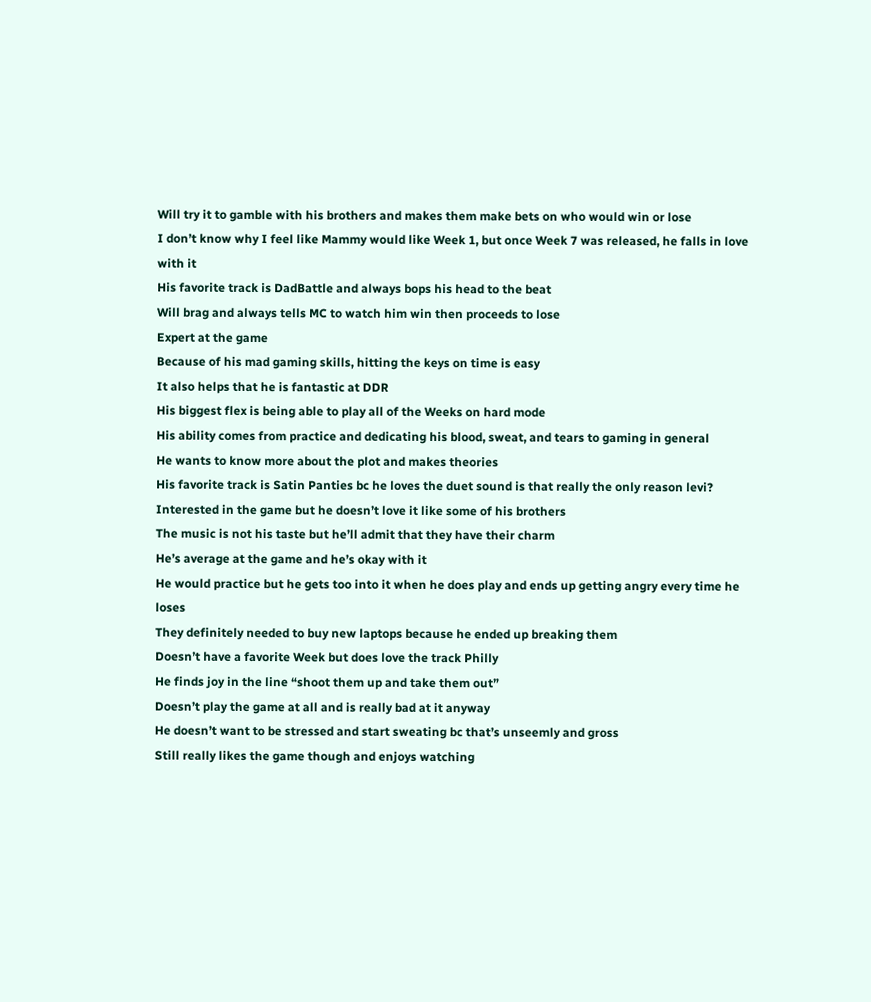Will try it to gamble with his brothers and makes them make bets on who would win or lose
I don’t know why I feel like Mammy would like Week 1, but once Week 7 was released, he falls in love with it
His favorite track is DadBattle and always bops his head to the beat
Will brag and always tells MC to watch him win then proceeds to lose
Expert at the game
Because of his mad gaming skills, hitting the keys on time is easy
It also helps that he is fantastic at DDR
His biggest flex is being able to play all of the Weeks on hard mode
His ability comes from practice and dedicating his blood, sweat, and tears to gaming in general
He wants to know more about the plot and makes theories
His favorite track is Satin Panties bc he loves the duet sound is that really the only reason levi?
Interested in the game but he doesn’t love it like some of his brothers
The music is not his taste but he’ll admit that they have their charm
He’s average at the game and he’s okay with it
He would practice but he gets too into it when he does play and ends up getting angry every time he loses
They definitely needed to buy new laptops because he ended up breaking them
Doesn’t have a favorite Week but does love the track Philly
He finds joy in the line “shoot them up and take them out”
Doesn’t play the game at all and is really bad at it anyway
He doesn’t want to be stressed and start sweating bc that’s unseemly and gross
Still really likes the game though and enjoys watching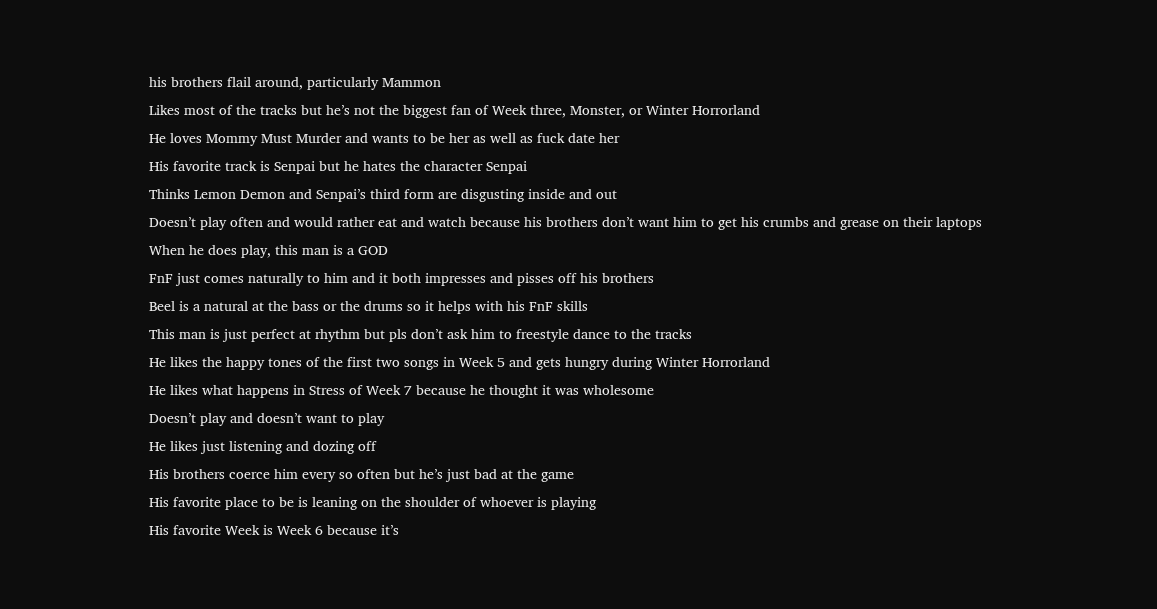his brothers flail around, particularly Mammon
Likes most of the tracks but he’s not the biggest fan of Week three, Monster, or Winter Horrorland
He loves Mommy Must Murder and wants to be her as well as fuck date her
His favorite track is Senpai but he hates the character Senpai
Thinks Lemon Demon and Senpai’s third form are disgusting inside and out
Doesn’t play often and would rather eat and watch because his brothers don’t want him to get his crumbs and grease on their laptops
When he does play, this man is a GOD
FnF just comes naturally to him and it both impresses and pisses off his brothers
Beel is a natural at the bass or the drums so it helps with his FnF skills
This man is just perfect at rhythm but pls don’t ask him to freestyle dance to the tracks
He likes the happy tones of the first two songs in Week 5 and gets hungry during Winter Horrorland
He likes what happens in Stress of Week 7 because he thought it was wholesome
Doesn’t play and doesn’t want to play
He likes just listening and dozing off
His brothers coerce him every so often but he’s just bad at the game
His favorite place to be is leaning on the shoulder of whoever is playing
His favorite Week is Week 6 because it’s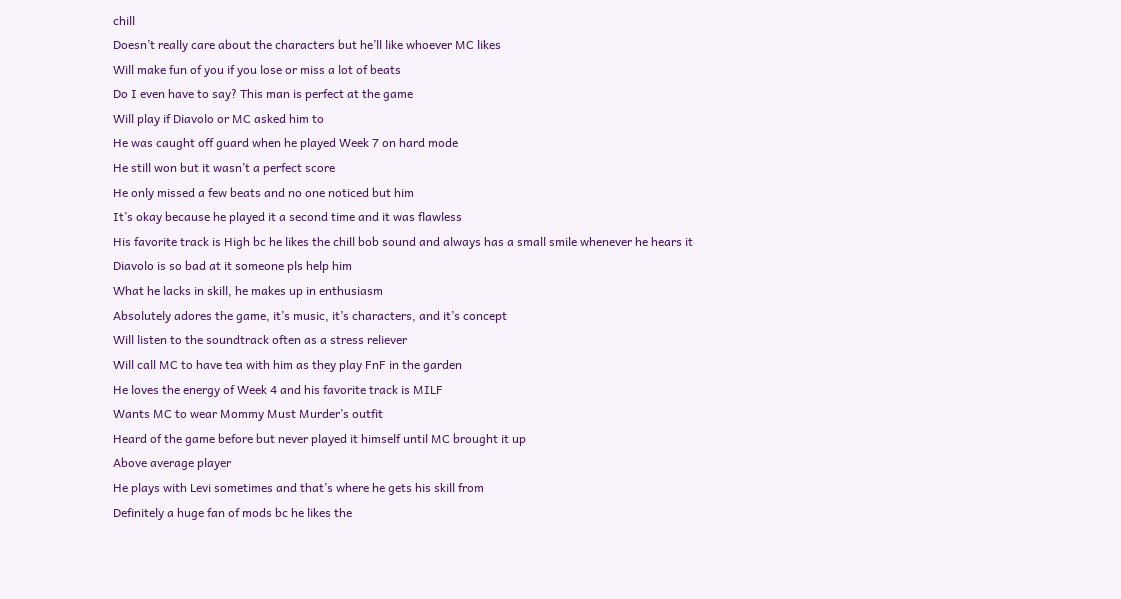chill
Doesn’t really care about the characters but he’ll like whoever MC likes
Will make fun of you if you lose or miss a lot of beats
Do I even have to say? This man is perfect at the game
Will play if Diavolo or MC asked him to
He was caught off guard when he played Week 7 on hard mode
He still won but it wasn’t a perfect score
He only missed a few beats and no one noticed but him
It’s okay because he played it a second time and it was flawless
His favorite track is High bc he likes the chill bob sound and always has a small smile whenever he hears it
Diavolo is so bad at it someone pls help him
What he lacks in skill, he makes up in enthusiasm
Absolutely adores the game, it’s music, it’s characters, and it’s concept
Will listen to the soundtrack often as a stress reliever
Will call MC to have tea with him as they play FnF in the garden
He loves the energy of Week 4 and his favorite track is MILF
Wants MC to wear Mommy Must Murder’s outfit
Heard of the game before but never played it himself until MC brought it up
Above average player
He plays with Levi sometimes and that’s where he gets his skill from
Definitely a huge fan of mods bc he likes the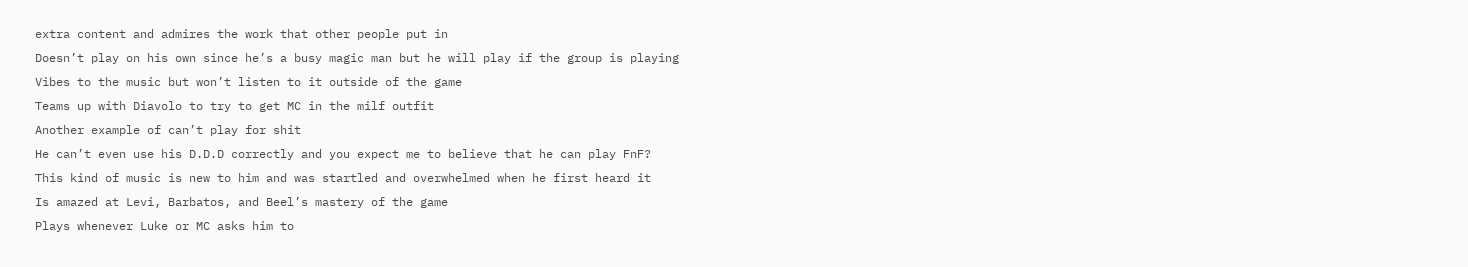extra content and admires the work that other people put in
Doesn’t play on his own since he’s a busy magic man but he will play if the group is playing
Vibes to the music but won’t listen to it outside of the game
Teams up with Diavolo to try to get MC in the milf outfit
Another example of can’t play for shit
He can’t even use his D.D.D correctly and you expect me to believe that he can play FnF?
This kind of music is new to him and was startled and overwhelmed when he first heard it
Is amazed at Levi, Barbatos, and Beel’s mastery of the game
Plays whenever Luke or MC asks him to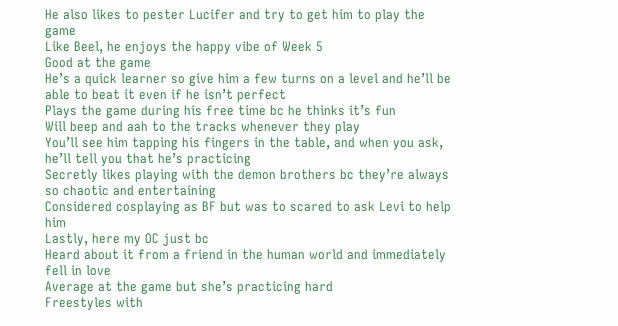He also likes to pester Lucifer and try to get him to play the game
Like Beel, he enjoys the happy vibe of Week 5
Good at the game
He’s a quick learner so give him a few turns on a level and he’ll be able to beat it even if he isn’t perfect
Plays the game during his free time bc he thinks it’s fun
Will beep and aah to the tracks whenever they play
You’ll see him tapping his fingers in the table, and when you ask, he’ll tell you that he’s practicing
Secretly likes playing with the demon brothers bc they’re always so chaotic and entertaining
Considered cosplaying as BF but was to scared to ask Levi to help him
Lastly, here my OC just bc
Heard about it from a friend in the human world and immediately fell in love
Average at the game but she’s practicing hard
Freestyles with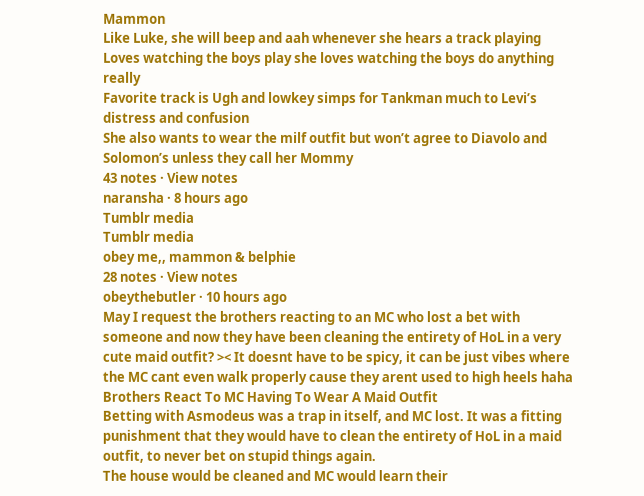Mammon
Like Luke, she will beep and aah whenever she hears a track playing
Loves watching the boys play she loves watching the boys do anything really
Favorite track is Ugh and lowkey simps for Tankman much to Levi’s distress and confusion
She also wants to wear the milf outfit but won’t agree to Diavolo and Solomon’s unless they call her Mommy
43 notes · View notes
naransha · 8 hours ago
Tumblr media
Tumblr media
obey me,, mammon & belphie
28 notes · View notes
obeythebutler · 10 hours ago
May I request the brothers reacting to an MC who lost a bet with someone and now they have been cleaning the entirety of HoL in a very cute maid outfit? >< It doesnt have to be spicy, it can be just vibes where the MC cant even walk properly cause they arent used to high heels haha
Brothers React To MC Having To Wear A Maid Outfit
Betting with Asmodeus was a trap in itself, and MC lost. It was a fitting punishment that they would have to clean the entirety of HoL in a maid outfit, to never bet on stupid things again.
The house would be cleaned and MC would learn their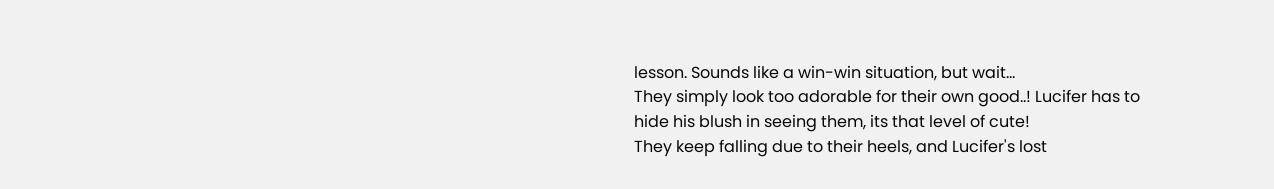lesson. Sounds like a win-win situation, but wait...
They simply look too adorable for their own good..! Lucifer has to hide his blush in seeing them, its that level of cute!
They keep falling due to their heels, and Lucifer's lost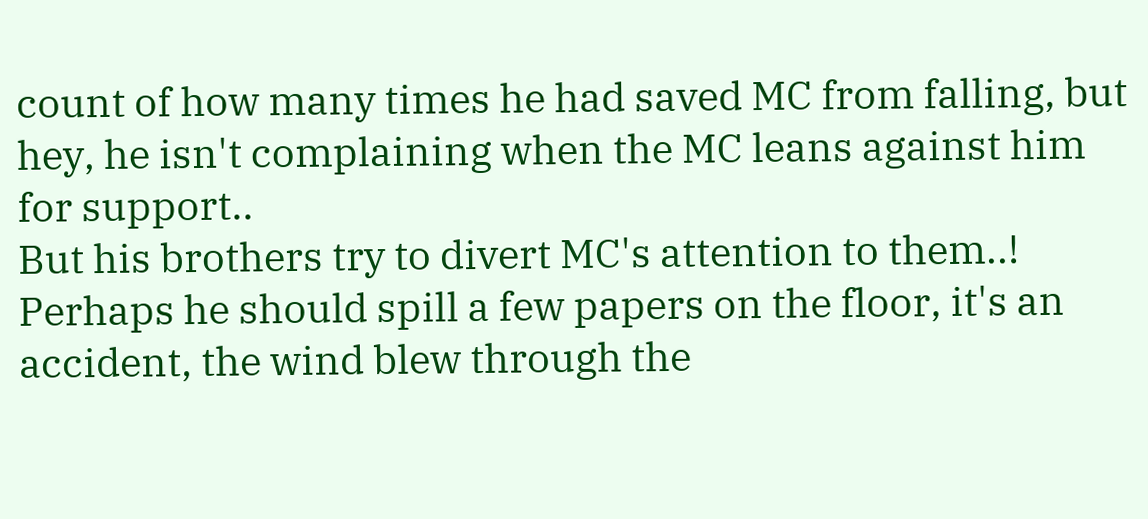count of how many times he had saved MC from falling, but hey, he isn't complaining when the MC leans against him for support..
But his brothers try to divert MC's attention to them..! Perhaps he should spill a few papers on the floor, it's an accident, the wind blew through the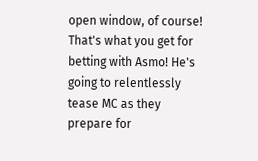open window, of course!
That's what you get for betting with Asmo! He's going to relentlessly tease MC as they prepare for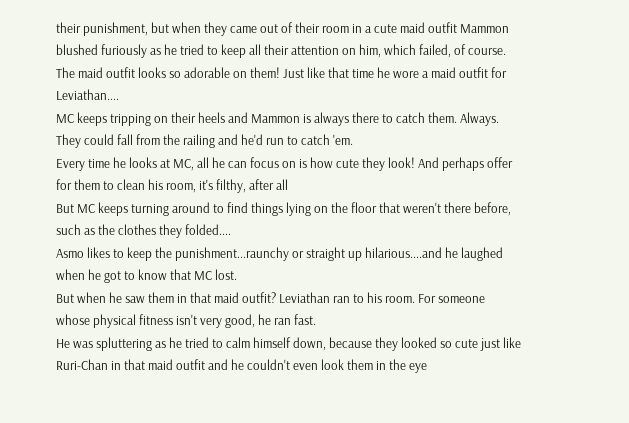their punishment, but when they came out of their room in a cute maid outfit Mammon blushed furiously as he tried to keep all their attention on him, which failed, of course.
The maid outfit looks so adorable on them! Just like that time he wore a maid outfit for Leviathan....
MC keeps tripping on their heels and Mammon is always there to catch them. Always. They could fall from the railing and he'd run to catch 'em.
Every time he looks at MC, all he can focus on is how cute they look! And perhaps offer for them to clean his room, it's filthy, after all
But MC keeps turning around to find things lying on the floor that weren't there before, such as the clothes they folded....
Asmo likes to keep the punishment...raunchy or straight up hilarious....and he laughed when he got to know that MC lost.
But when he saw them in that maid outfit? Leviathan ran to his room. For someone whose physical fitness isn't very good, he ran fast.
He was spluttering as he tried to calm himself down, because they looked so cute just like Ruri-Chan in that maid outfit and he couldn't even look them in the eye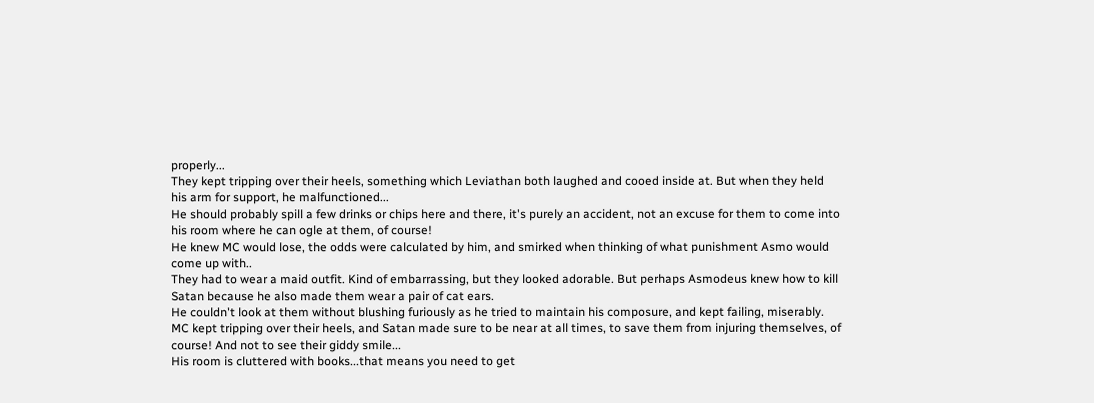properly...
They kept tripping over their heels, something which Leviathan both laughed and cooed inside at. But when they held his arm for support, he malfunctioned...
He should probably spill a few drinks or chips here and there, it's purely an accident, not an excuse for them to come into his room where he can ogle at them, of course!
He knew MC would lose, the odds were calculated by him, and smirked when thinking of what punishment Asmo would come up with..
They had to wear a maid outfit. Kind of embarrassing, but they looked adorable. But perhaps Asmodeus knew how to kill Satan because he also made them wear a pair of cat ears.
He couldn't look at them without blushing furiously as he tried to maintain his composure, and kept failing, miserably.
MC kept tripping over their heels, and Satan made sure to be near at all times, to save them from injuring themselves, of course! And not to see their giddy smile...
His room is cluttered with books...that means you need to get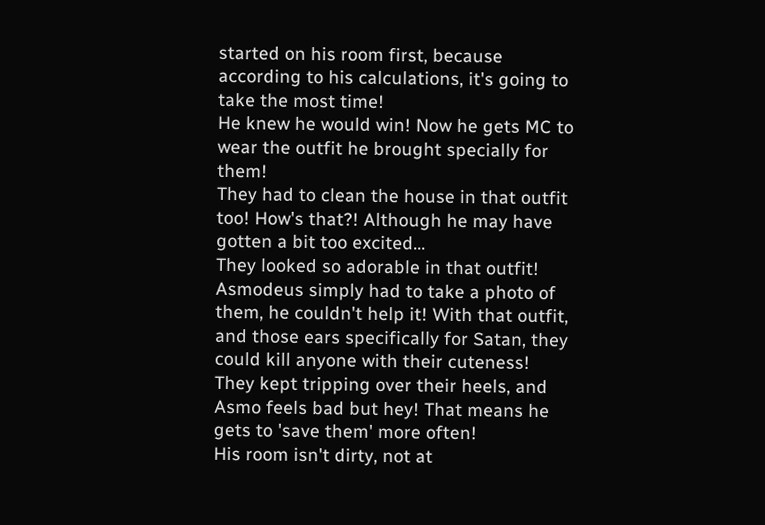started on his room first, because according to his calculations, it's going to take the most time!
He knew he would win! Now he gets MC to wear the outfit he brought specially for them!
They had to clean the house in that outfit too! How's that?! Although he may have gotten a bit too excited...
They looked so adorable in that outfit! Asmodeus simply had to take a photo of them, he couldn't help it! With that outfit, and those ears specifically for Satan, they could kill anyone with their cuteness!
They kept tripping over their heels, and Asmo feels bad but hey! That means he gets to 'save them' more often!
His room isn't dirty, not at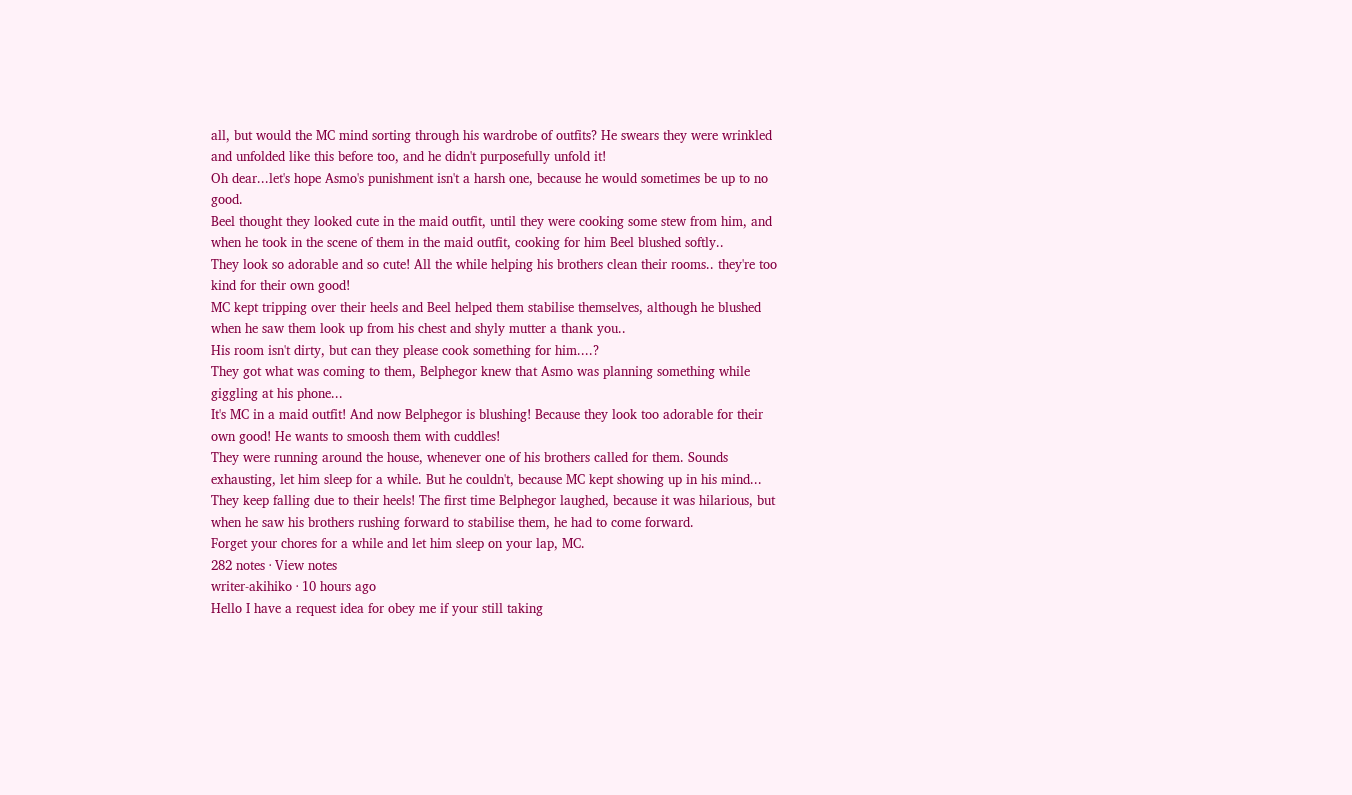all, but would the MC mind sorting through his wardrobe of outfits? He swears they were wrinkled and unfolded like this before too, and he didn't purposefully unfold it!
Oh dear...let's hope Asmo's punishment isn't a harsh one, because he would sometimes be up to no good.
Beel thought they looked cute in the maid outfit, until they were cooking some stew from him, and when he took in the scene of them in the maid outfit, cooking for him Beel blushed softly..
They look so adorable and so cute! All the while helping his brothers clean their rooms.. they're too kind for their own good!
MC kept tripping over their heels and Beel helped them stabilise themselves, although he blushed when he saw them look up from his chest and shyly mutter a thank you..
His room isn't dirty, but can they please cook something for him....?
They got what was coming to them, Belphegor knew that Asmo was planning something while giggling at his phone...
It's MC in a maid outfit! And now Belphegor is blushing! Because they look too adorable for their own good! He wants to smoosh them with cuddles!
They were running around the house, whenever one of his brothers called for them. Sounds exhausting, let him sleep for a while. But he couldn't, because MC kept showing up in his mind...
They keep falling due to their heels! The first time Belphegor laughed, because it was hilarious, but when he saw his brothers rushing forward to stabilise them, he had to come forward.
Forget your chores for a while and let him sleep on your lap, MC.
282 notes · View notes
writer-akihiko · 10 hours ago
Hello I have a request idea for obey me if your still taking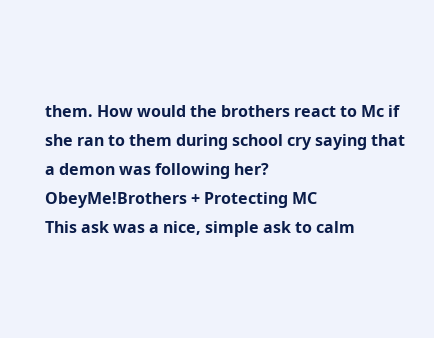them. How would the brothers react to Mc if she ran to them during school cry saying that a demon was following her?
ObeyMe!Brothers + Protecting MC
This ask was a nice, simple ask to calm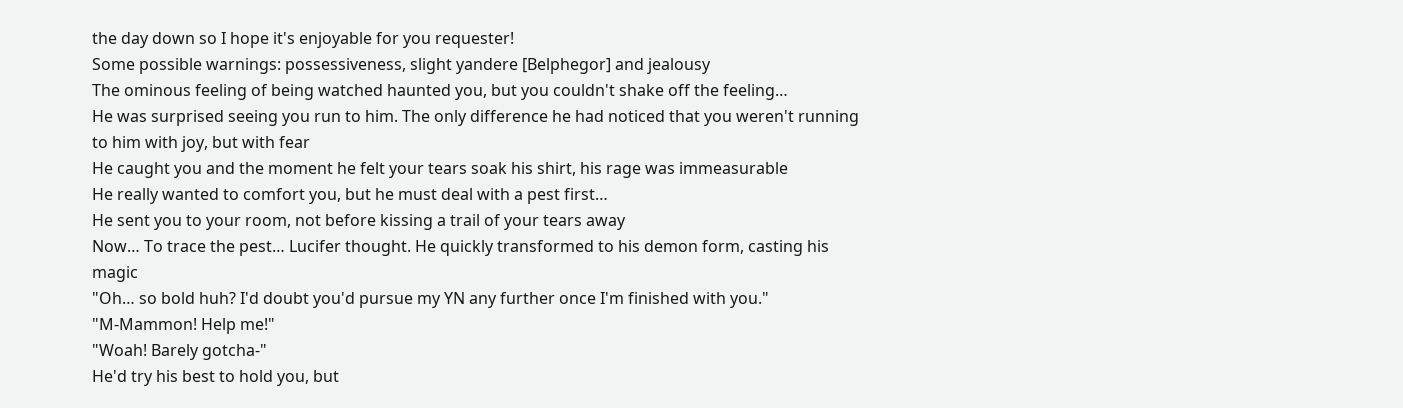the day down so I hope it's enjoyable for you requester!
Some possible warnings: possessiveness, slight yandere [Belphegor] and jealousy
The ominous feeling of being watched haunted you, but you couldn't shake off the feeling…
He was surprised seeing you run to him. The only difference he had noticed that you weren't running to him with joy, but with fear
He caught you and the moment he felt your tears soak his shirt, his rage was immeasurable
He really wanted to comfort you, but he must deal with a pest first…
He sent you to your room, not before kissing a trail of your tears away
Now… To trace the pest… Lucifer thought. He quickly transformed to his demon form, casting his magic
"Oh… so bold huh? I'd doubt you'd pursue my YN any further once I'm finished with you."
"M-Mammon! Help me!"
"Woah! Barely gotcha-"
He'd try his best to hold you, but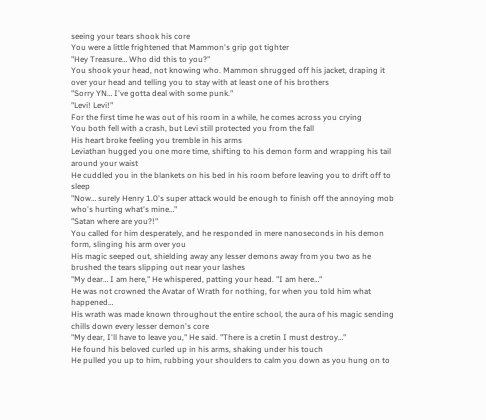seeing your tears shook his core
You were a little frightened that Mammon's grip got tighter
"Hey Treasure… Who did this to you?"
You shook your head, not knowing who. Mammon shrugged off his jacket, draping it over your head and telling you to stay with at least one of his brothers
"Sorry YN… I've gotta deal with some punk."
"Levi! Levi!"
For the first time he was out of his room in a while, he comes across you crying
You both fell with a crash, but Levi still protected you from the fall
His heart broke feeling you tremble in his arms
Leviathan hugged you one more time, shifting to his demon form and wrapping his tail around your waist
He cuddled you in the blankets on his bed in his room before leaving you to drift off to sleep
"Now… surely Henry 1.0's super attack would be enough to finish off the annoying mob who's hurting what's mine…"
"Satan where are you?!"
You called for him desperately, and he responded in mere nanoseconds in his demon form, slinging his arm over you
His magic seeped out, shielding away any lesser demons away from you two as he brushed the tears slipping out near your lashes
"My dear… I am here," He whispered, patting your head. "I am here…"
He was not crowned the Avatar of Wrath for nothing, for when you told him what happened…
His wrath was made known throughout the entire school, the aura of his magic sending chills down every lesser demon's core
"My dear, I'll have to leave you," He said. "There is a cretin I must destroy…"
He found his beloved curled up in his arms, shaking under his touch
He pulled you up to him, rubbing your shoulders to calm you down as you hung on to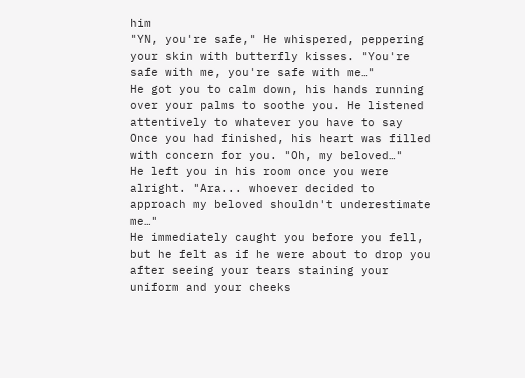him
"YN, you're safe," He whispered, peppering your skin with butterfly kisses. "You're safe with me, you're safe with me…"
He got you to calm down, his hands running over your palms to soothe you. He listened attentively to whatever you have to say
Once you had finished, his heart was filled with concern for you. "Oh, my beloved…"
He left you in his room once you were alright. "Ara... whoever decided to approach my beloved shouldn't underestimate me…"
He immediately caught you before you fell, but he felt as if he were about to drop you after seeing your tears staining your uniform and your cheeks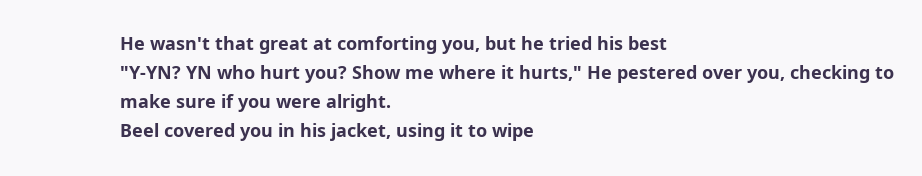He wasn't that great at comforting you, but he tried his best
"Y-YN? YN who hurt you? Show me where it hurts," He pestered over you, checking to make sure if you were alright.
Beel covered you in his jacket, using it to wipe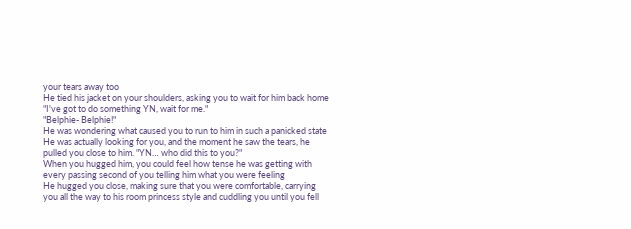your tears away too
He tied his jacket on your shoulders, asking you to wait for him back home
"I've got to do something YN, wait for me."
"Belphie- Belphie!"
He was wondering what caused you to run to him in such a panicked state
He was actually looking for you, and the moment he saw the tears, he pulled you close to him. "YN… who did this to you?"
When you hugged him, you could feel how tense he was getting with every passing second of you telling him what you were feeling
He hugged you close, making sure that you were comfortable, carrying you all the way to his room princess style and cuddling you until you fell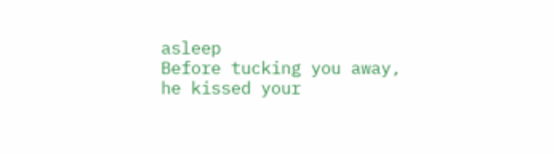asleep
Before tucking you away, he kissed your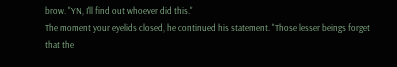brow. "YN, I'll find out whoever did this."
The moment your eyelids closed, he continued his statement. "Those lesser beings forget that the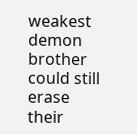weakest demon brother could still erase their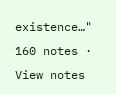existence…"
160 notes · View notes